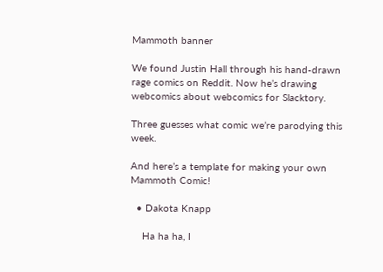Mammoth banner

We found Justin Hall through his hand-drawn rage comics on Reddit. Now he’s drawing webcomics about webcomics for Slacktory.

Three guesses what comic we’re parodying this week.

And here’s a template for making your own Mammoth Comic!

  • Dakota Knapp

    Ha ha ha, I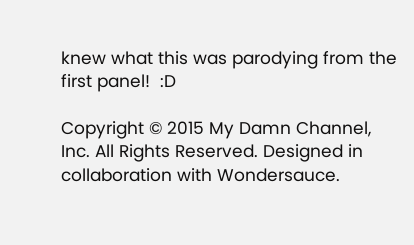knew what this was parodying from the first panel!  :D

Copyright © 2015 My Damn Channel, Inc. All Rights Reserved. Designed in collaboration with Wondersauce.